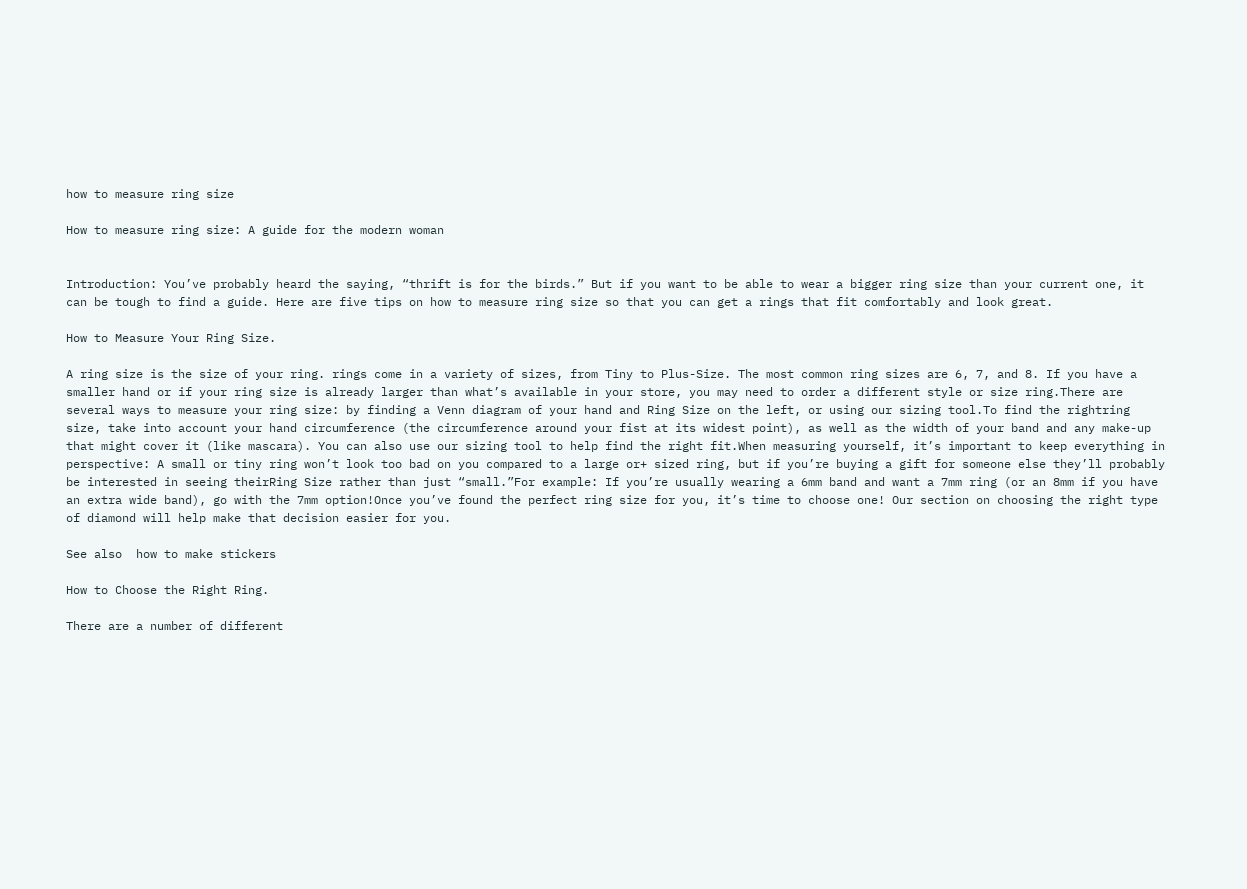how to measure ring size

How to measure ring size: A guide for the modern woman


Introduction: You’ve probably heard the saying, “thrift is for the birds.” But if you want to be able to wear a bigger ring size than your current one, it can be tough to find a guide. Here are five tips on how to measure ring size so that you can get a rings that fit comfortably and look great.

How to Measure Your Ring Size.

A ring size is the size of your ring. rings come in a variety of sizes, from Tiny to Plus-Size. The most common ring sizes are 6, 7, and 8. If you have a smaller hand or if your ring size is already larger than what’s available in your store, you may need to order a different style or size ring.There are several ways to measure your ring size: by finding a Venn diagram of your hand and Ring Size on the left, or using our sizing tool.To find the rightring size, take into account your hand circumference (the circumference around your fist at its widest point), as well as the width of your band and any make-up that might cover it (like mascara). You can also use our sizing tool to help find the right fit.When measuring yourself, it’s important to keep everything in perspective: A small or tiny ring won’t look too bad on you compared to a large or+ sized ring, but if you’re buying a gift for someone else they’ll probably be interested in seeing theirRing Size rather than just “small.”For example: If you’re usually wearing a 6mm band and want a 7mm ring (or an 8mm if you have an extra wide band), go with the 7mm option!Once you’ve found the perfect ring size for you, it’s time to choose one! Our section on choosing the right type of diamond will help make that decision easier for you.

See also  how to make stickers

How to Choose the Right Ring.

There are a number of different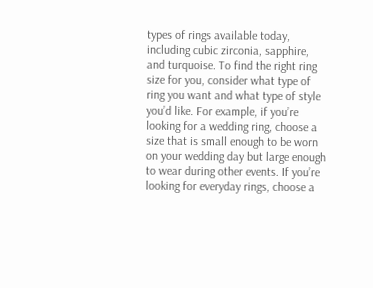types of rings available today, including cubic zirconia, sapphire, and turquoise. To find the right ring size for you, consider what type of ring you want and what type of style you’d like. For example, if you’re looking for a wedding ring, choose a size that is small enough to be worn on your wedding day but large enough to wear during other events. If you’re looking for everyday rings, choose a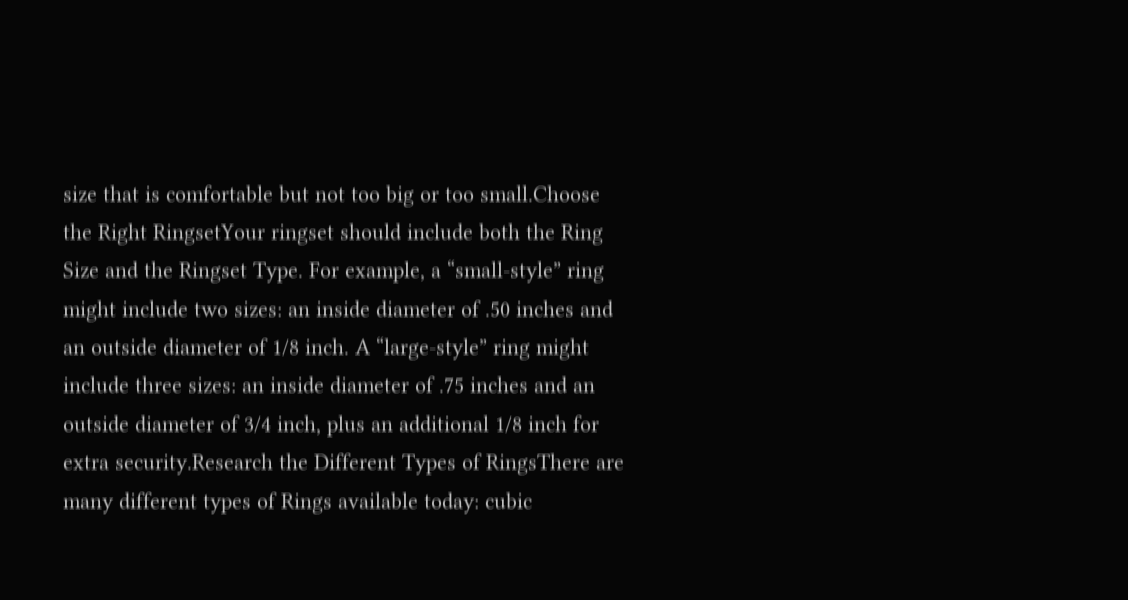size that is comfortable but not too big or too small.Choose the Right RingsetYour ringset should include both the Ring Size and the Ringset Type. For example, a “small-style” ring might include two sizes: an inside diameter of .50 inches and an outside diameter of 1/8 inch. A “large-style” ring might include three sizes: an inside diameter of .75 inches and an outside diameter of 3/4 inch, plus an additional 1/8 inch for extra security.Research the Different Types of RingsThere are many different types of Rings available today: cubic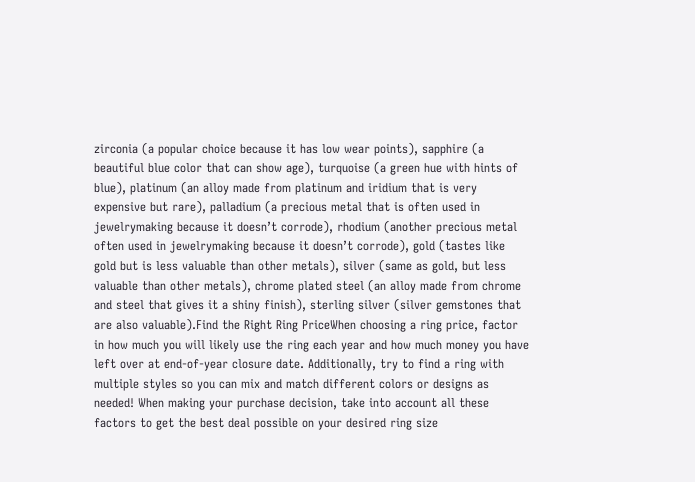zirconia (a popular choice because it has low wear points), sapphire (a beautiful blue color that can show age), turquoise (a green hue with hints of blue), platinum (an alloy made from platinum and iridium that is very expensive but rare), palladium (a precious metal that is often used in jewelrymaking because it doesn’t corrode), rhodium (another precious metal often used in jewelrymaking because it doesn’t corrode), gold (tastes like gold but is less valuable than other metals), silver (same as gold, but less valuable than other metals), chrome plated steel (an alloy made from chrome and steel that gives it a shiny finish), sterling silver (silver gemstones that are also valuable).Find the Right Ring PriceWhen choosing a ring price, factor in how much you will likely use the ring each year and how much money you have left over at end-of-year closure date. Additionally, try to find a ring with multiple styles so you can mix and match different colors or designs as needed! When making your purchase decision, take into account all these factors to get the best deal possible on your desired ring size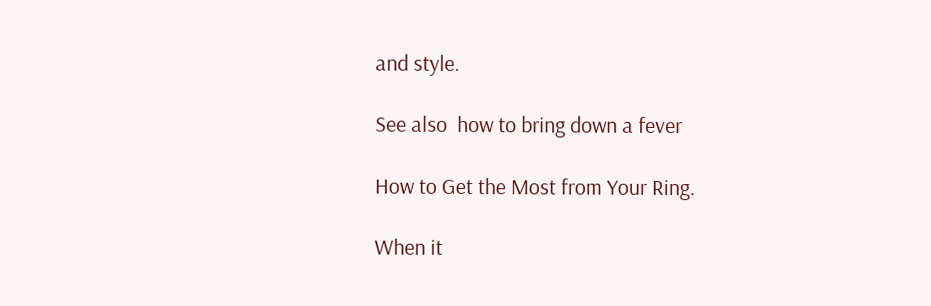and style.

See also  how to bring down a fever

How to Get the Most from Your Ring.

When it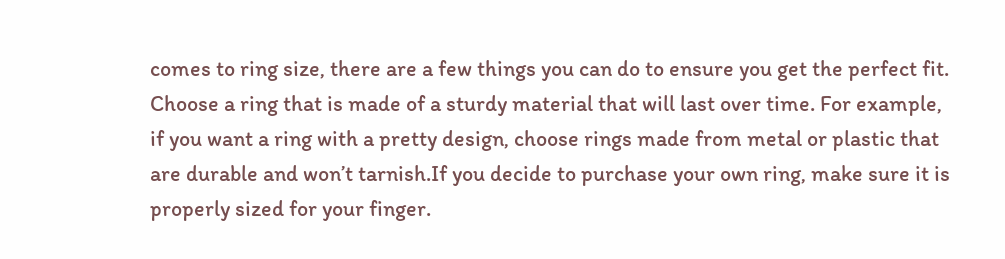comes to ring size, there are a few things you can do to ensure you get the perfect fit. Choose a ring that is made of a sturdy material that will last over time. For example, if you want a ring with a pretty design, choose rings made from metal or plastic that are durable and won’t tarnish.If you decide to purchase your own ring, make sure it is properly sized for your finger.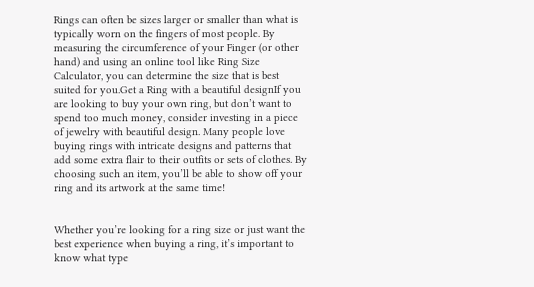Rings can often be sizes larger or smaller than what is typically worn on the fingers of most people. By measuring the circumference of your Finger (or other hand) and using an online tool like Ring Size Calculator, you can determine the size that is best suited for you.Get a Ring with a beautiful designIf you are looking to buy your own ring, but don’t want to spend too much money, consider investing in a piece of jewelry with beautiful design. Many people love buying rings with intricate designs and patterns that add some extra flair to their outfits or sets of clothes. By choosing such an item, you’ll be able to show off your ring and its artwork at the same time!


Whether you’re looking for a ring size or just want the best experience when buying a ring, it’s important to know what type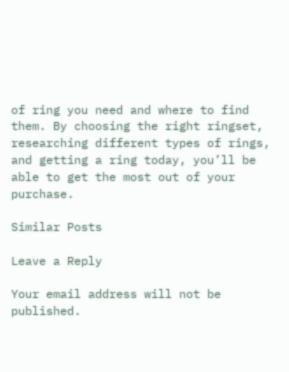of ring you need and where to find them. By choosing the right ringset, researching different types of rings, and getting a ring today, you’ll be able to get the most out of your purchase.

Similar Posts

Leave a Reply

Your email address will not be published.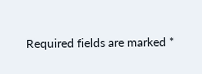Required fields are marked *